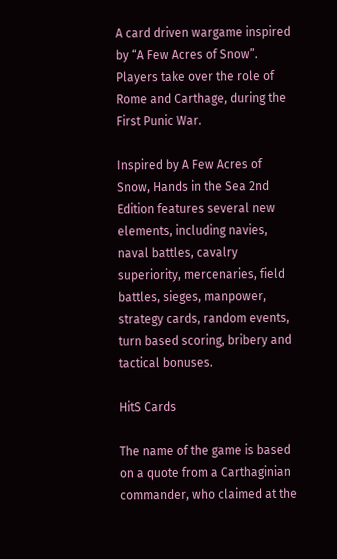A card driven wargame inspired by “A Few Acres of Snow”. Players take over the role of Rome and Carthage, during the First Punic War.

Inspired by A Few Acres of Snow, Hands in the Sea 2nd Edition features several new elements, including navies, naval battles, cavalry superiority, mercenaries, field battles, sieges, manpower, strategy cards, random events, turn based scoring, bribery and tactical bonuses.

HitS Cards

The name of the game is based on a quote from a Carthaginian commander, who claimed at the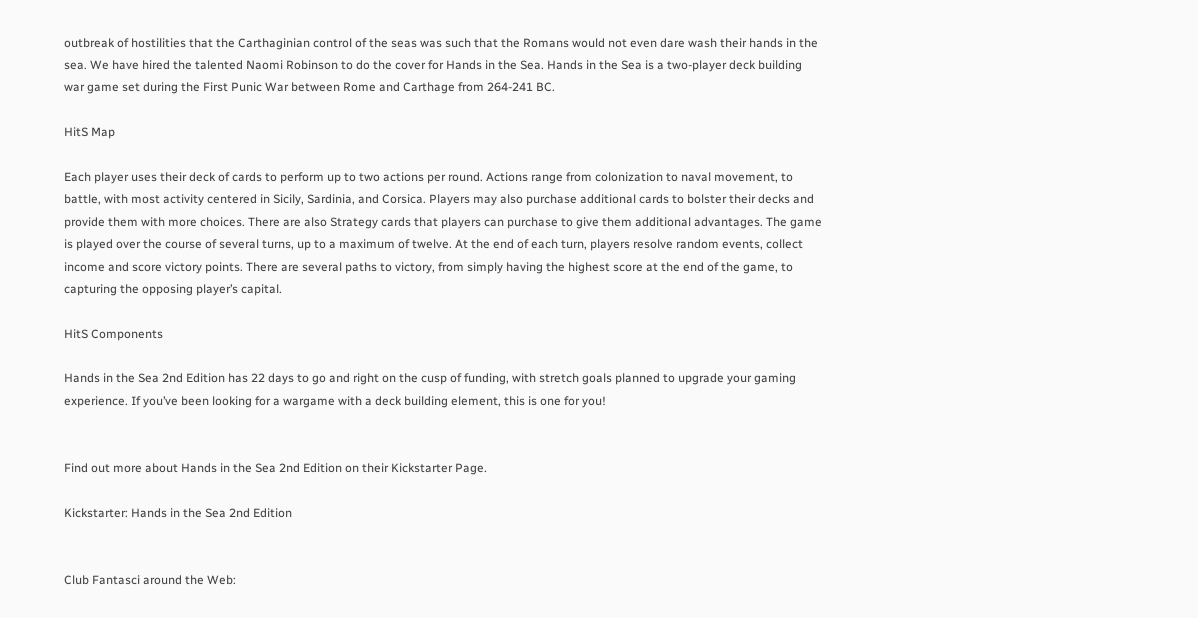outbreak of hostilities that the Carthaginian control of the seas was such that the Romans would not even dare wash their hands in the sea. We have hired the talented Naomi Robinson to do the cover for Hands in the Sea. Hands in the Sea is a two-player deck building war game set during the First Punic War between Rome and Carthage from 264-241 BC.

HitS Map

Each player uses their deck of cards to perform up to two actions per round. Actions range from colonization to naval movement, to battle, with most activity centered in Sicily, Sardinia, and Corsica. Players may also purchase additional cards to bolster their decks and provide them with more choices. There are also Strategy cards that players can purchase to give them additional advantages. The game is played over the course of several turns, up to a maximum of twelve. At the end of each turn, players resolve random events, collect income and score victory points. There are several paths to victory, from simply having the highest score at the end of the game, to capturing the opposing player’s capital.

HitS Components

Hands in the Sea 2nd Edition has 22 days to go and right on the cusp of funding, with stretch goals planned to upgrade your gaming experience. If you’ve been looking for a wargame with a deck building element, this is one for you!


Find out more about Hands in the Sea 2nd Edition on their Kickstarter Page.

Kickstarter: Hands in the Sea 2nd Edition


Club Fantasci around the Web: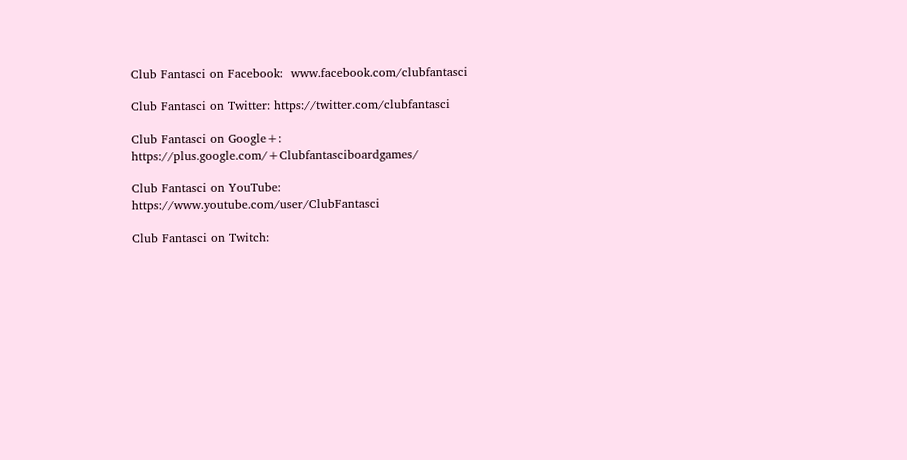Club Fantasci on Facebook:  www.facebook.com/clubfantasci

Club Fantasci on Twitter: https://twitter.com/clubfantasci

Club Fantasci on Google+: https://plus.google.com/+Clubfantasciboardgames/

Club Fantasci on YouTube: https://www.youtube.com/user/ClubFantasci

Club Fantasci on Twitch: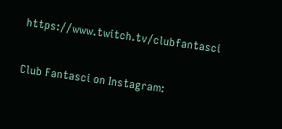https://www.twitch.tv/clubfantasci

Club Fantasci on Instagram: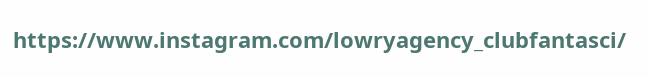https://www.instagram.com/lowryagency_clubfantasci/